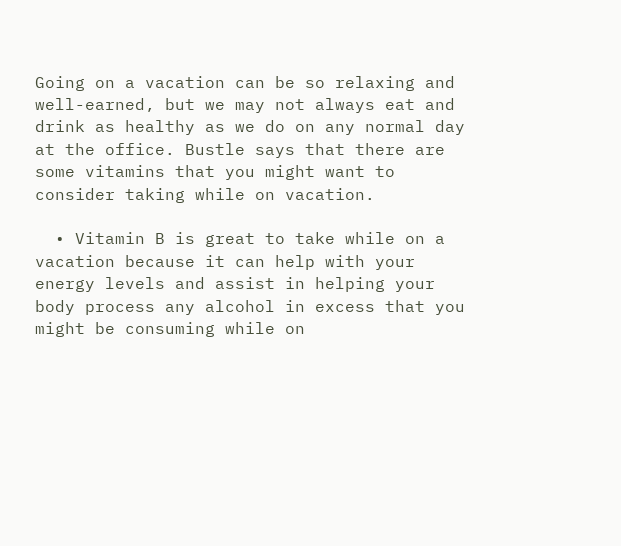Going on a vacation can be so relaxing and well-earned, but we may not always eat and drink as healthy as we do on any normal day at the office. Bustle says that there are some vitamins that you might want to consider taking while on vacation.

  • Vitamin B is great to take while on a vacation because it can help with your energy levels and assist in helping your body process any alcohol in excess that you might be consuming while on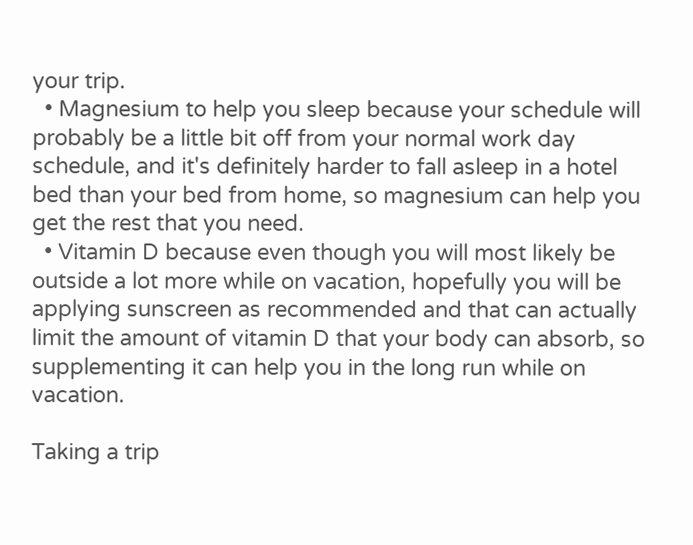your trip.
  • Magnesium to help you sleep because your schedule will probably be a little bit off from your normal work day schedule, and it's definitely harder to fall asleep in a hotel bed than your bed from home, so magnesium can help you get the rest that you need.
  • Vitamin D because even though you will most likely be outside a lot more while on vacation, hopefully you will be applying sunscreen as recommended and that can actually limit the amount of vitamin D that your body can absorb, so supplementing it can help you in the long run while on vacation.

Taking a trip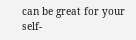can be great for your self-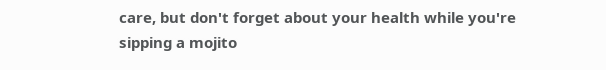care, but don't forget about your health while you're sipping a mojito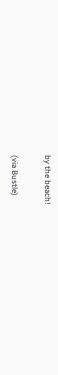by the beach!

(via Bustle)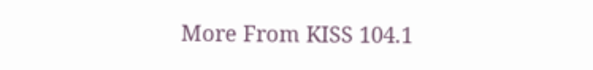More From KISS 104.1